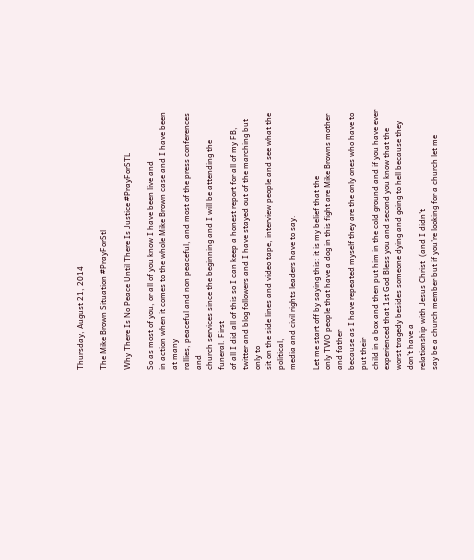Thursday, August 21, 2014

The Mike Brown Situation #PrayForStl

Why There Is No Peace Until There Is Justice #PrayForSTL

So as most of you, or all of you know I have been live and
in action when it comes to the whole Mike Brown case and I have been at many
rallies, peaceful and non peaceful, and most of the press conferences and
church services since the beginning and I will be attending the funeral. First
of all I did all of this so I can keep a honest report for all of my FB,
twitter and blog followers and I have stayed out of the marching but only to
sit on the side lines and video tape, interview people and see what the political,
media and civil rights leaders have to say.

Let me start off by saying this: it is my belief that the
only TWO people that have a dog in this fight are Mike Browns mother and father
because as I have repeated myself they are the only ones who have to put their
child in a box and then put him in the cold ground and if you have ever
experienced that 1st God Bless you and second you know that the
worst tragedy besides someone dying and going to hell because they don’t have a
relationship with Jesus Christ  (and I didn’t
say be a church member but if you’re looking for a church let me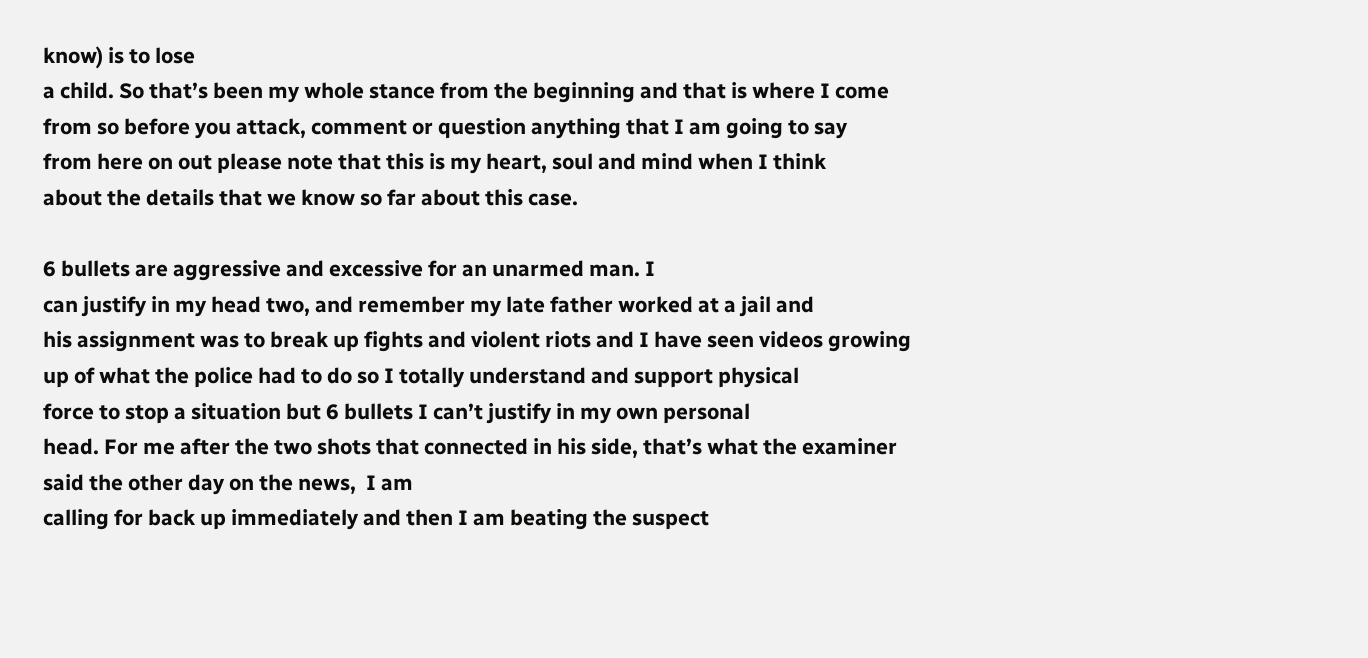know) is to lose
a child. So that’s been my whole stance from the beginning and that is where I come
from so before you attack, comment or question anything that I am going to say
from here on out please note that this is my heart, soul and mind when I think
about the details that we know so far about this case.

6 bullets are aggressive and excessive for an unarmed man. I
can justify in my head two, and remember my late father worked at a jail and
his assignment was to break up fights and violent riots and I have seen videos growing
up of what the police had to do so I totally understand and support physical
force to stop a situation but 6 bullets I can’t justify in my own personal
head. For me after the two shots that connected in his side, that’s what the examiner
said the other day on the news,  I am
calling for back up immediately and then I am beating the suspect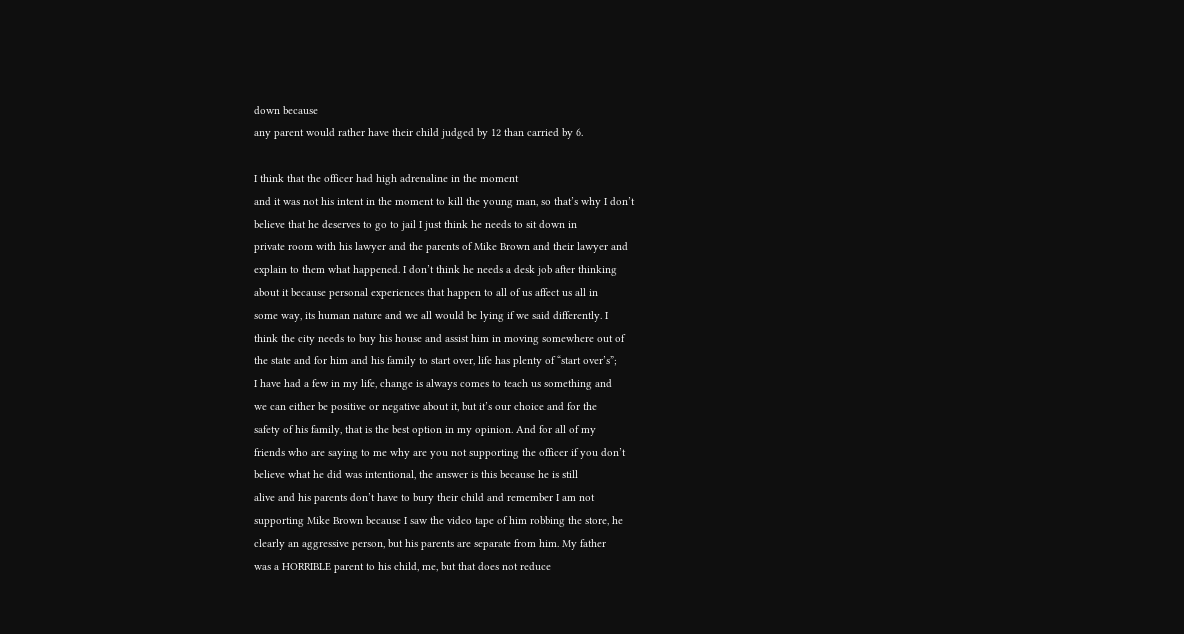down because
any parent would rather have their child judged by 12 than carried by 6.

I think that the officer had high adrenaline in the moment
and it was not his intent in the moment to kill the young man, so that’s why I don’t
believe that he deserves to go to jail I just think he needs to sit down in
private room with his lawyer and the parents of Mike Brown and their lawyer and
explain to them what happened. I don’t think he needs a desk job after thinking
about it because personal experiences that happen to all of us affect us all in
some way, its human nature and we all would be lying if we said differently. I
think the city needs to buy his house and assist him in moving somewhere out of
the state and for him and his family to start over, life has plenty of “start over’s”;
I have had a few in my life, change is always comes to teach us something and
we can either be positive or negative about it, but it’s our choice and for the
safety of his family, that is the best option in my opinion. And for all of my
friends who are saying to me why are you not supporting the officer if you don’t
believe what he did was intentional, the answer is this because he is still
alive and his parents don’t have to bury their child and remember I am not
supporting Mike Brown because I saw the video tape of him robbing the store, he
clearly an aggressive person, but his parents are separate from him. My father
was a HORRIBLE parent to his child, me, but that does not reduce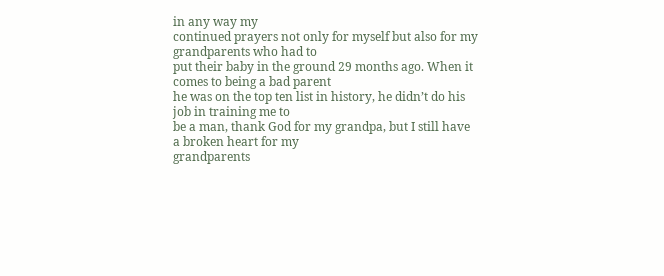in any way my
continued prayers not only for myself but also for my grandparents who had to
put their baby in the ground 29 months ago. When it comes to being a bad parent
he was on the top ten list in history, he didn’t do his job in training me to
be a man, thank God for my grandpa, but I still have a broken heart for my
grandparents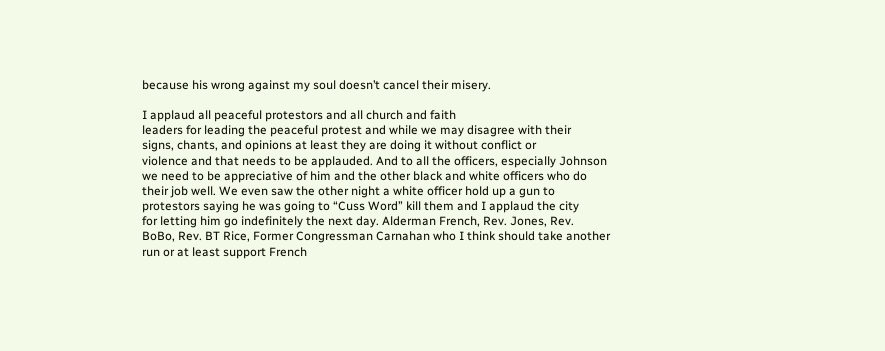because his wrong against my soul doesn’t cancel their misery.

I applaud all peaceful protestors and all church and faith
leaders for leading the peaceful protest and while we may disagree with their
signs, chants, and opinions at least they are doing it without conflict or
violence and that needs to be applauded. And to all the officers, especially Johnson
we need to be appreciative of him and the other black and white officers who do
their job well. We even saw the other night a white officer hold up a gun to
protestors saying he was going to “Cuss Word” kill them and I applaud the city
for letting him go indefinitely the next day. Alderman French, Rev. Jones, Rev.
BoBo, Rev. BT Rice, Former Congressman Carnahan who I think should take another
run or at least support French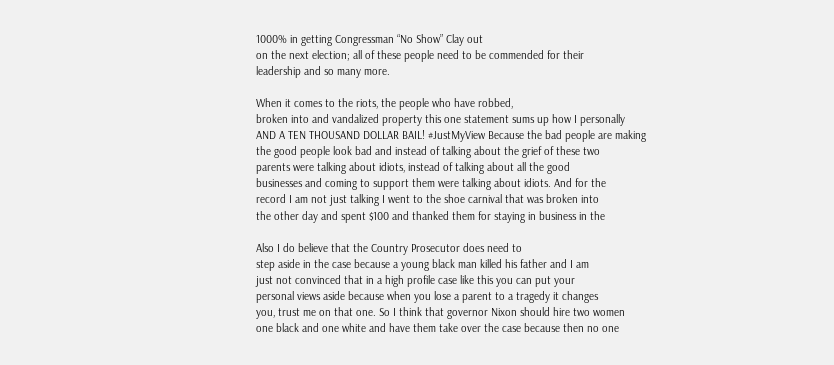1000% in getting Congressman “No Show” Clay out
on the next election; all of these people need to be commended for their
leadership and so many more.

When it comes to the riots, the people who have robbed,
broken into and vandalized property this one statement sums up how I personally
AND A TEN THOUSAND DOLLAR BAIL! #JustMyView Because the bad people are making
the good people look bad and instead of talking about the grief of these two
parents were talking about idiots, instead of talking about all the good
businesses and coming to support them were talking about idiots. And for the
record I am not just talking I went to the shoe carnival that was broken into
the other day and spent $100 and thanked them for staying in business in the

Also I do believe that the Country Prosecutor does need to
step aside in the case because a young black man killed his father and I am
just not convinced that in a high profile case like this you can put your
personal views aside because when you lose a parent to a tragedy it changes
you, trust me on that one. So I think that governor Nixon should hire two women
one black and one white and have them take over the case because then no one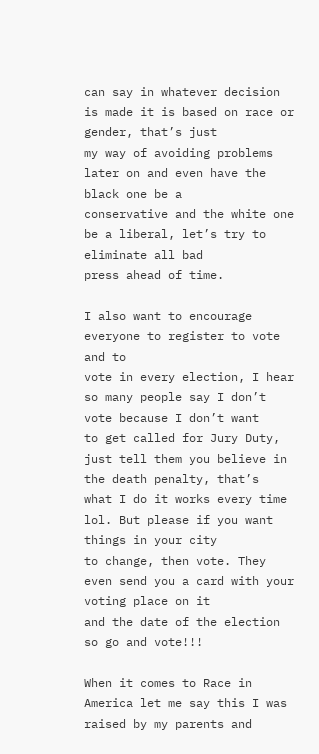can say in whatever decision is made it is based on race or gender, that’s just
my way of avoiding problems later on and even have the black one be a
conservative and the white one be a liberal, let’s try to eliminate all bad
press ahead of time.

I also want to encourage everyone to register to vote and to
vote in every election, I hear so many people say I don’t vote because I don’t want
to get called for Jury Duty, just tell them you believe in the death penalty, that’s
what I do it works every time lol. But please if you want things in your city
to change, then vote. They even send you a card with your voting place on it
and the date of the election so go and vote!!!

When it comes to Race in America let me say this I was
raised by my parents and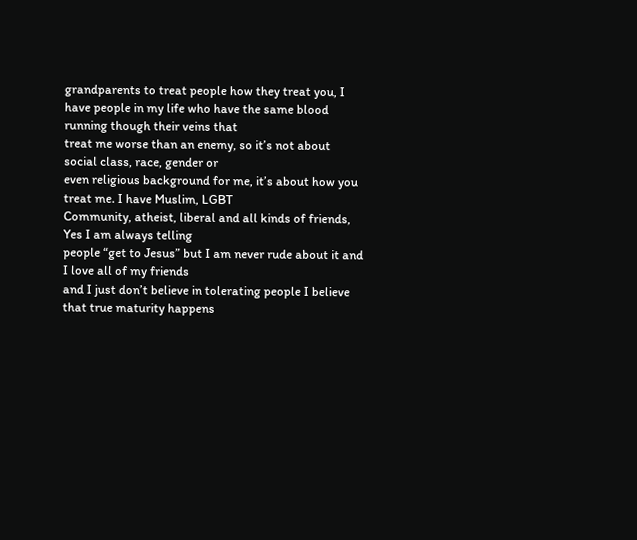grandparents to treat people how they treat you, I
have people in my life who have the same blood running though their veins that
treat me worse than an enemy, so it’s not about social class, race, gender or
even religious background for me, it’s about how you treat me. I have Muslim, LGBT
Community, atheist, liberal and all kinds of friends, Yes I am always telling
people “get to Jesus” but I am never rude about it and I love all of my friends
and I just don’t believe in tolerating people I believe that true maturity happens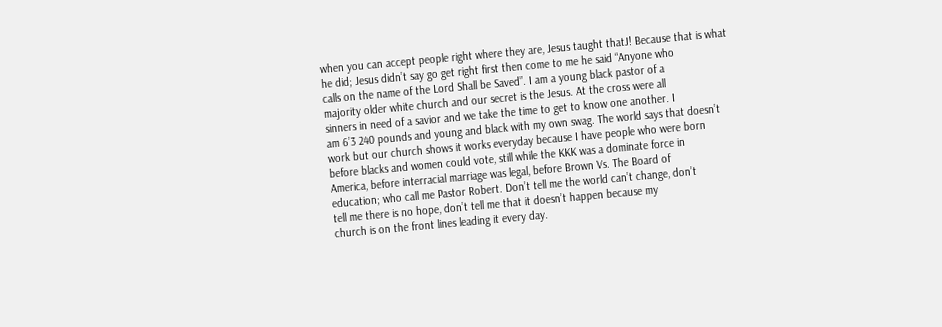when you can accept people right where they are, Jesus taught thatJ! Because that is what
he did; Jesus didn’t say go get right first then come to me he said “Anyone who
calls on the name of the Lord Shall be Saved”. I am a young black pastor of a
majority older white church and our secret is the Jesus. At the cross were all
sinners in need of a savior and we take the time to get to know one another. I
am 6’3 240 pounds and young and black with my own swag. The world says that doesn’t
work but our church shows it works everyday because I have people who were born
before blacks and women could vote, still while the KKK was a dominate force in
America, before interracial marriage was legal, before Brown Vs. The Board of
education; who call me Pastor Robert. Don’t tell me the world can’t change, don’t
tell me there is no hope, don’t tell me that it doesn’t happen because my
church is on the front lines leading it every day.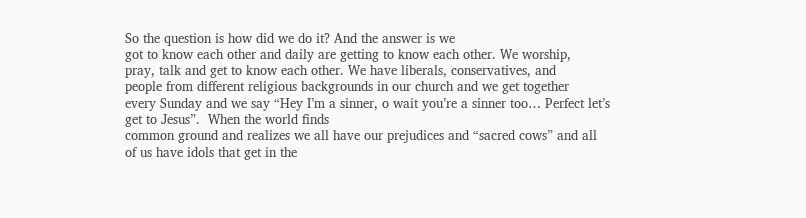So the question is how did we do it? And the answer is we
got to know each other and daily are getting to know each other. We worship,
pray, talk and get to know each other. We have liberals, conservatives, and
people from different religious backgrounds in our church and we get together
every Sunday and we say “Hey I’m a sinner, o wait you’re a sinner too… Perfect let’s
get to Jesus”.  When the world finds
common ground and realizes we all have our prejudices and “sacred cows” and all
of us have idols that get in the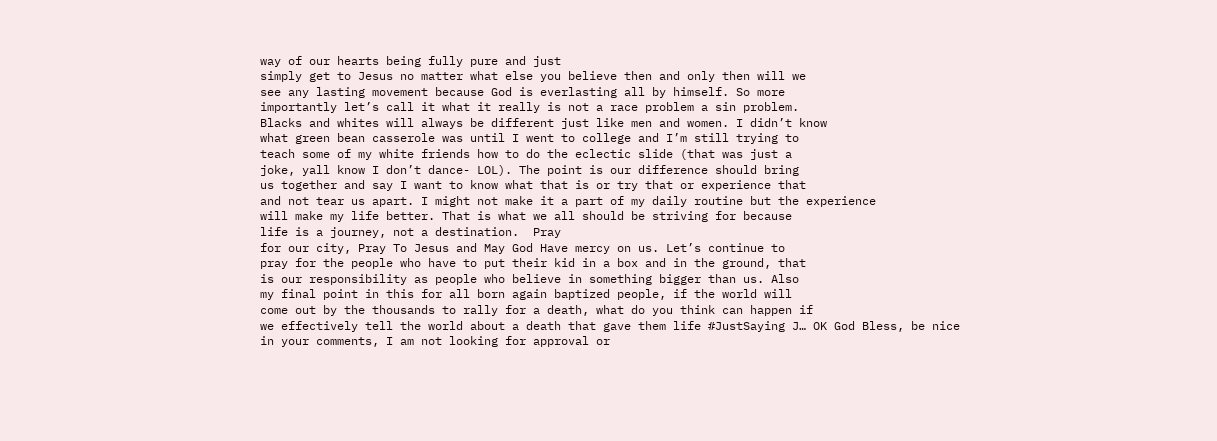way of our hearts being fully pure and just
simply get to Jesus no matter what else you believe then and only then will we
see any lasting movement because God is everlasting all by himself. So more
importantly let’s call it what it really is not a race problem a sin problem.
Blacks and whites will always be different just like men and women. I didn’t know
what green bean casserole was until I went to college and I’m still trying to
teach some of my white friends how to do the eclectic slide (that was just a
joke, yall know I don’t dance- LOL). The point is our difference should bring
us together and say I want to know what that is or try that or experience that
and not tear us apart. I might not make it a part of my daily routine but the experience
will make my life better. That is what we all should be striving for because
life is a journey, not a destination.  Pray
for our city, Pray To Jesus and May God Have mercy on us. Let’s continue to
pray for the people who have to put their kid in a box and in the ground, that
is our responsibility as people who believe in something bigger than us. Also
my final point in this for all born again baptized people, if the world will
come out by the thousands to rally for a death, what do you think can happen if
we effectively tell the world about a death that gave them life #JustSaying J… OK God Bless, be nice
in your comments, I am not looking for approval or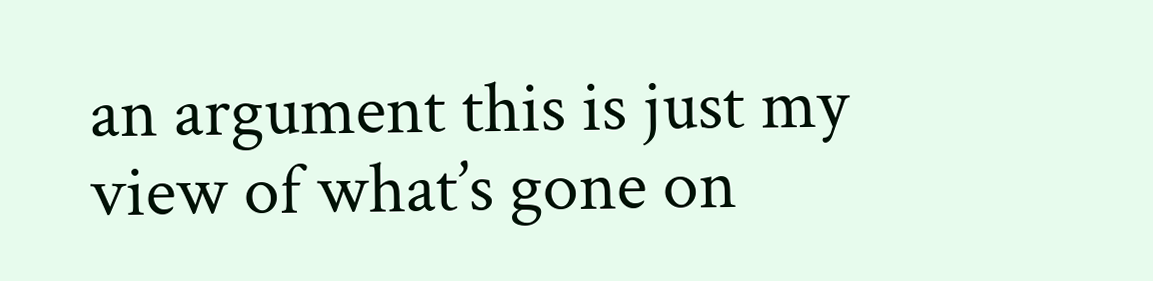an argument this is just my
view of what’s gone on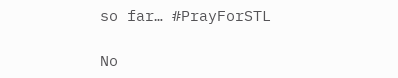so far… #PrayForSTL

No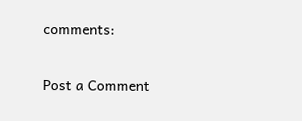comments:

Post a Comment